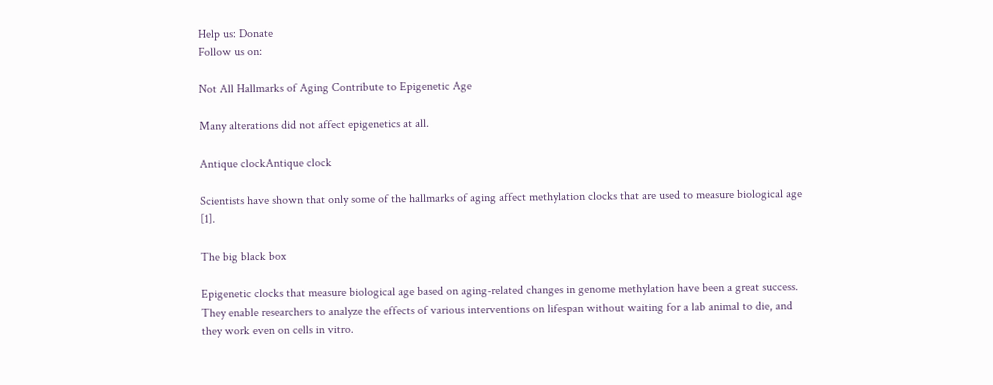Help us: Donate
Follow us on:

Not All Hallmarks of Aging Contribute to Epigenetic Age

Many alterations did not affect epigenetics at all.

Antique clockAntique clock

Scientists have shown that only some of the hallmarks of aging affect methylation clocks that are used to measure biological age [1].

The big black box

Epigenetic clocks that measure biological age based on aging-related changes in genome methylation have been a great success. They enable researchers to analyze the effects of various interventions on lifespan without waiting for a lab animal to die, and they work even on cells in vitro.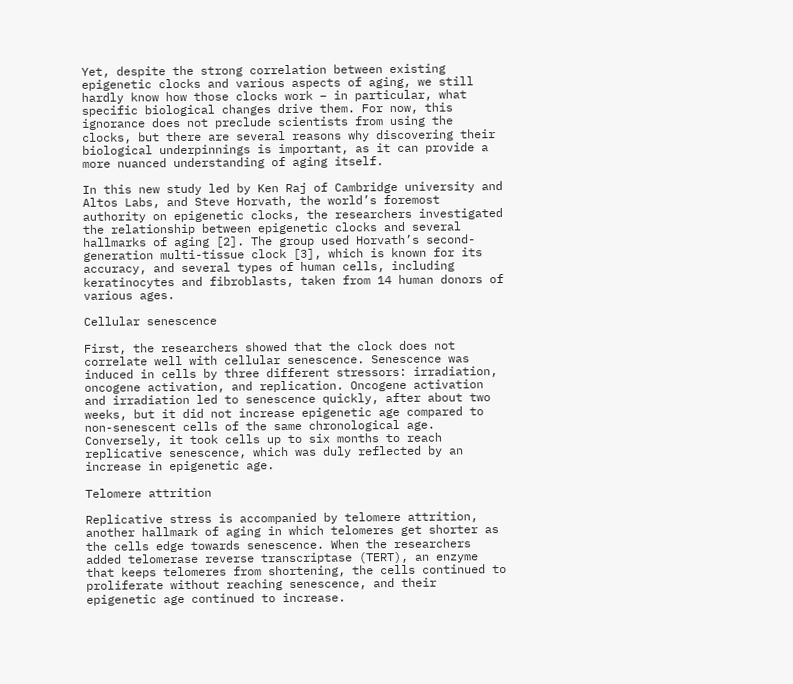Yet, despite the strong correlation between existing epigenetic clocks and various aspects of aging, we still hardly know how those clocks work – in particular, what specific biological changes drive them. For now, this ignorance does not preclude scientists from using the clocks, but there are several reasons why discovering their biological underpinnings is important, as it can provide a more nuanced understanding of aging itself.

In this new study led by Ken Raj of Cambridge university and Altos Labs, and Steve Horvath, the world’s foremost authority on epigenetic clocks, the researchers investigated the relationship between epigenetic clocks and several hallmarks of aging [2]. The group used Horvath’s second-generation multi-tissue clock [3], which is known for its accuracy, and several types of human cells, including keratinocytes and fibroblasts, taken from 14 human donors of various ages.

Cellular senescence

First, the researchers showed that the clock does not correlate well with cellular senescence. Senescence was induced in cells by three different stressors: irradiation, oncogene activation, and replication. Oncogene activation and irradiation led to senescence quickly, after about two weeks, but it did not increase epigenetic age compared to non-senescent cells of the same chronological age. Conversely, it took cells up to six months to reach replicative senescence, which was duly reflected by an increase in epigenetic age.

Telomere attrition

Replicative stress is accompanied by telomere attrition, another hallmark of aging in which telomeres get shorter as the cells edge towards senescence. When the researchers added telomerase reverse transcriptase (TERT), an enzyme that keeps telomeres from shortening, the cells continued to proliferate without reaching senescence, and their epigenetic age continued to increase.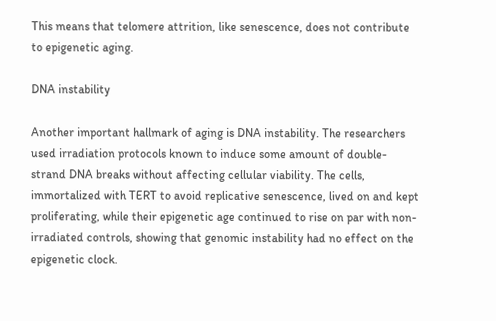This means that telomere attrition, like senescence, does not contribute to epigenetic aging.

DNA instability

Another important hallmark of aging is DNA instability. The researchers used irradiation protocols known to induce some amount of double-strand DNA breaks without affecting cellular viability. The cells, immortalized with TERT to avoid replicative senescence, lived on and kept proliferating, while their epigenetic age continued to rise on par with non-irradiated controls, showing that genomic instability had no effect on the epigenetic clock.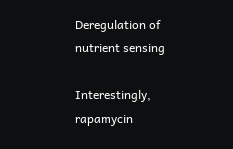Deregulation of nutrient sensing

Interestingly, rapamycin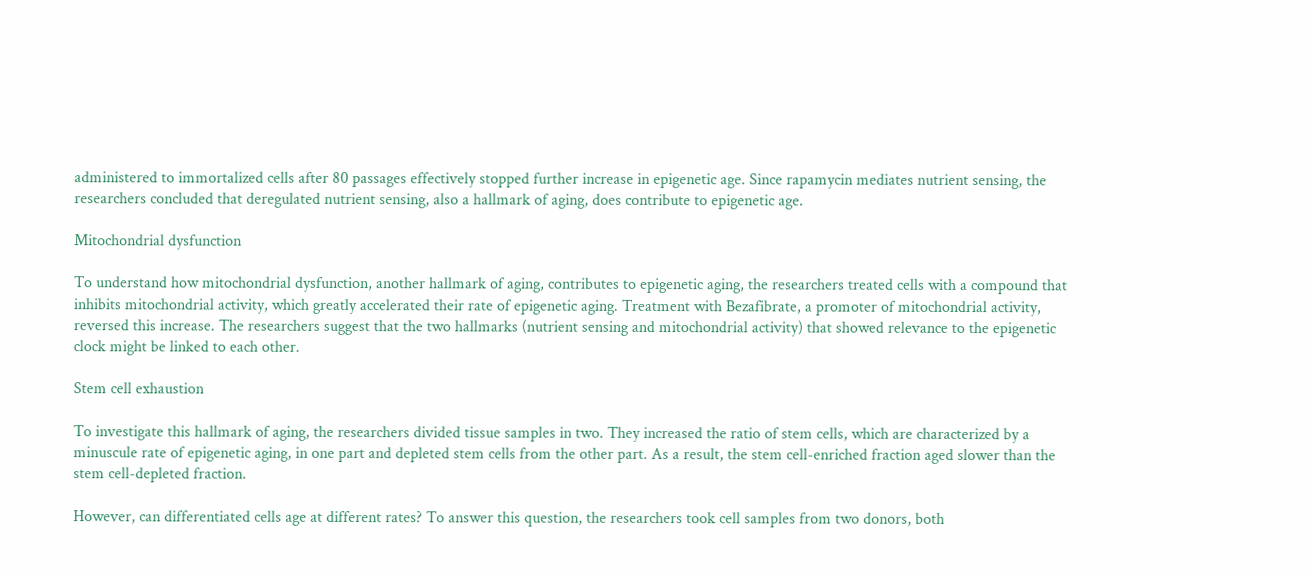administered to immortalized cells after 80 passages effectively stopped further increase in epigenetic age. Since rapamycin mediates nutrient sensing, the researchers concluded that deregulated nutrient sensing, also a hallmark of aging, does contribute to epigenetic age.

Mitochondrial dysfunction

To understand how mitochondrial dysfunction, another hallmark of aging, contributes to epigenetic aging, the researchers treated cells with a compound that inhibits mitochondrial activity, which greatly accelerated their rate of epigenetic aging. Treatment with Bezafibrate, a promoter of mitochondrial activity, reversed this increase. The researchers suggest that the two hallmarks (nutrient sensing and mitochondrial activity) that showed relevance to the epigenetic clock might be linked to each other.

Stem cell exhaustion

To investigate this hallmark of aging, the researchers divided tissue samples in two. They increased the ratio of stem cells, which are characterized by a minuscule rate of epigenetic aging, in one part and depleted stem cells from the other part. As a result, the stem cell-enriched fraction aged slower than the stem cell-depleted fraction.

However, can differentiated cells age at different rates? To answer this question, the researchers took cell samples from two donors, both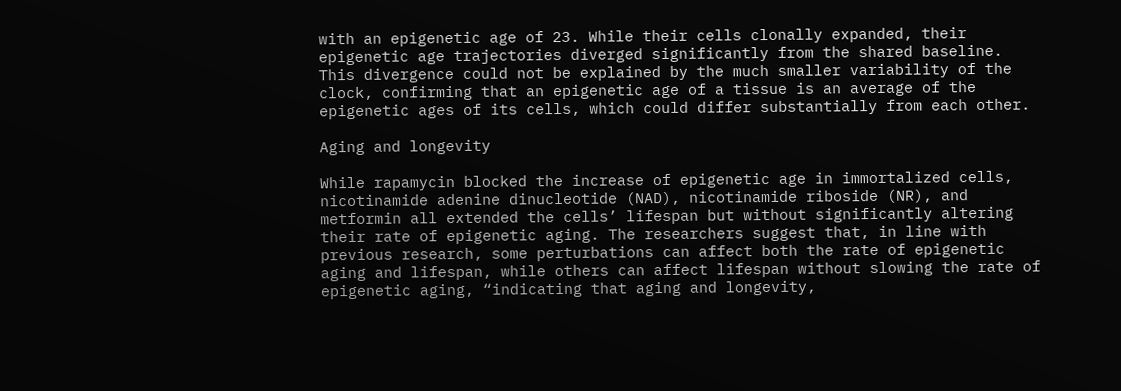with an epigenetic age of 23. While their cells clonally expanded, their epigenetic age trajectories diverged significantly from the shared baseline. This divergence could not be explained by the much smaller variability of the clock, confirming that an epigenetic age of a tissue is an average of the epigenetic ages of its cells, which could differ substantially from each other.

Aging and longevity

While rapamycin blocked the increase of epigenetic age in immortalized cells, nicotinamide adenine dinucleotide (NAD), nicotinamide riboside (NR), and metformin all extended the cells’ lifespan but without significantly altering their rate of epigenetic aging. The researchers suggest that, in line with previous research, some perturbations can affect both the rate of epigenetic aging and lifespan, while others can affect lifespan without slowing the rate of epigenetic aging, “indicating that aging and longevity,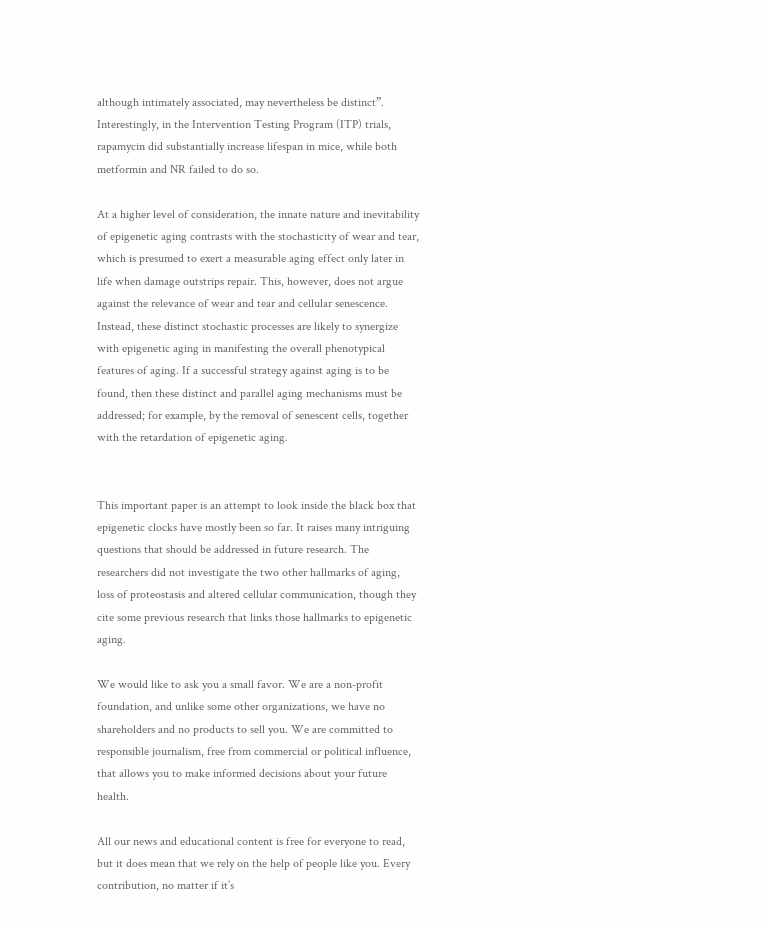although intimately associated, may nevertheless be distinct”. Interestingly, in the Intervention Testing Program (ITP) trials, rapamycin did substantially increase lifespan in mice, while both metformin and NR failed to do so.

At a higher level of consideration, the innate nature and inevitability of epigenetic aging contrasts with the stochasticity of wear and tear, which is presumed to exert a measurable aging effect only later in life when damage outstrips repair. This, however, does not argue against the relevance of wear and tear and cellular senescence. Instead, these distinct stochastic processes are likely to synergize with epigenetic aging in manifesting the overall phenotypical features of aging. If a successful strategy against aging is to be found, then these distinct and parallel aging mechanisms must be addressed; for example, by the removal of senescent cells, together with the retardation of epigenetic aging.


This important paper is an attempt to look inside the black box that epigenetic clocks have mostly been so far. It raises many intriguing questions that should be addressed in future research. The researchers did not investigate the two other hallmarks of aging, loss of proteostasis and altered cellular communication, though they cite some previous research that links those hallmarks to epigenetic aging.

We would like to ask you a small favor. We are a non-profit foundation, and unlike some other organizations, we have no shareholders and no products to sell you. We are committed to responsible journalism, free from commercial or political influence, that allows you to make informed decisions about your future health.

All our news and educational content is free for everyone to read, but it does mean that we rely on the help of people like you. Every contribution, no matter if it’s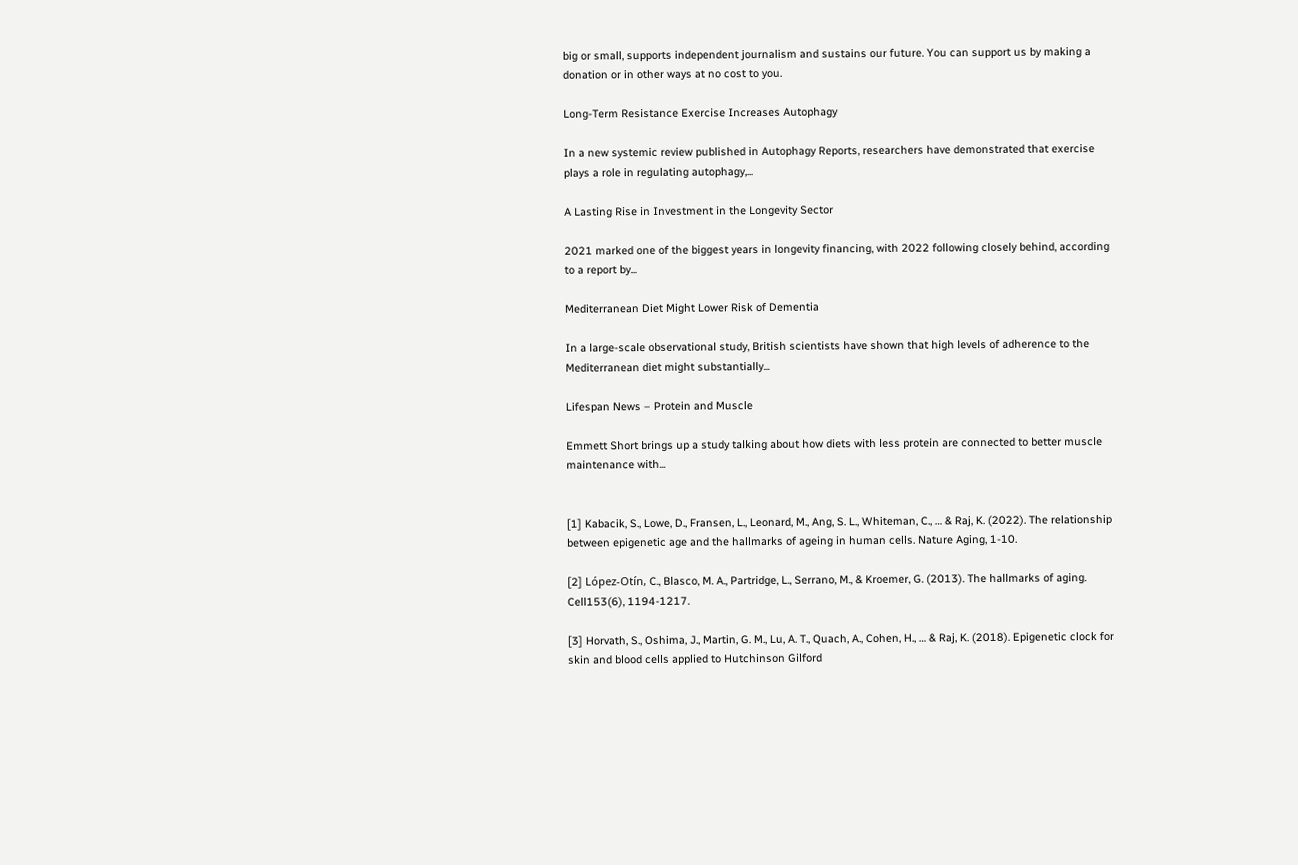big or small, supports independent journalism and sustains our future. You can support us by making a donation or in other ways at no cost to you.

Long-Term Resistance Exercise Increases Autophagy

In a new systemic review published in Autophagy Reports, researchers have demonstrated that exercise plays a role in regulating autophagy,...

A Lasting Rise in Investment in the Longevity Sector

2021 marked one of the biggest years in longevity financing, with 2022 following closely behind, according to a report by...

Mediterranean Diet Might Lower Risk of Dementia

In a large-scale observational study, British scientists have shown that high levels of adherence to the Mediterranean diet might substantially...

Lifespan News – Protein and Muscle

Emmett Short brings up a study talking about how diets with less protein are connected to better muscle maintenance with...


[1] Kabacik, S., Lowe, D., Fransen, L., Leonard, M., Ang, S. L., Whiteman, C., … & Raj, K. (2022). The relationship between epigenetic age and the hallmarks of ageing in human cells. Nature Aging, 1-10.

[2] López-Otín, C., Blasco, M. A., Partridge, L., Serrano, M., & Kroemer, G. (2013). The hallmarks of aging. Cell153(6), 1194-1217.

[3] Horvath, S., Oshima, J., Martin, G. M., Lu, A. T., Quach, A., Cohen, H., … & Raj, K. (2018). Epigenetic clock for skin and blood cells applied to Hutchinson Gilford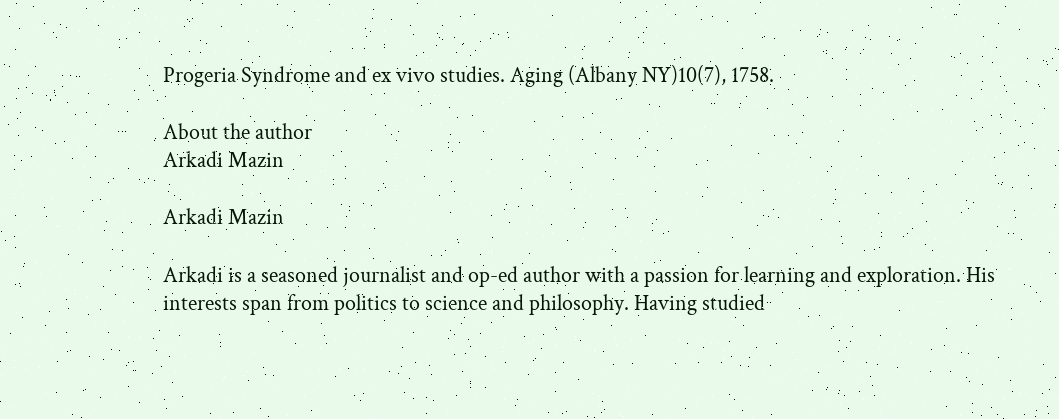Progeria Syndrome and ex vivo studies. Aging (Albany NY)10(7), 1758.

About the author
Arkadi Mazin

Arkadi Mazin

Arkadi is a seasoned journalist and op-ed author with a passion for learning and exploration. His interests span from politics to science and philosophy. Having studied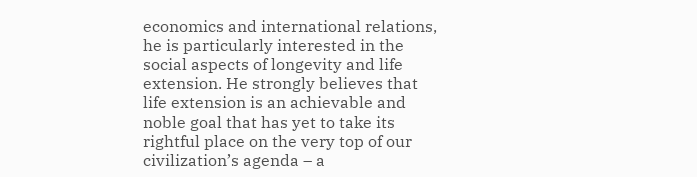economics and international relations, he is particularly interested in the social aspects of longevity and life extension. He strongly believes that life extension is an achievable and noble goal that has yet to take its rightful place on the very top of our civilization’s agenda – a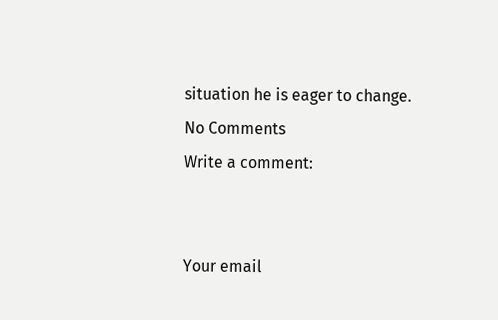situation he is eager to change.
No Comments
Write a comment:


Your email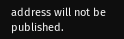address will not be published.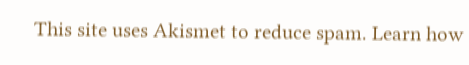This site uses Akismet to reduce spam. Learn how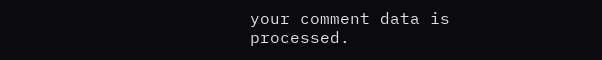your comment data is processed.